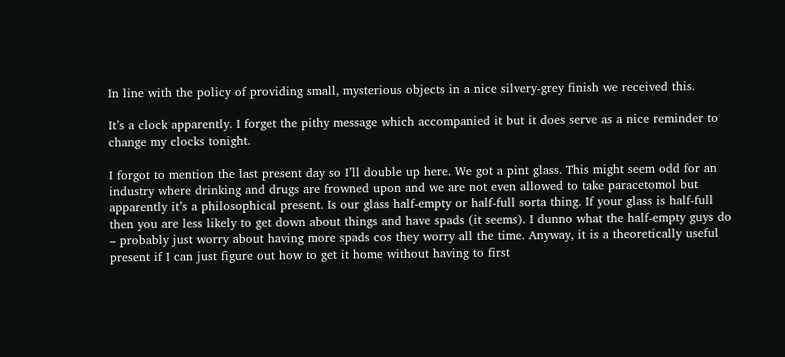In line with the policy of providing small, mysterious objects in a nice silvery-grey finish we received this.

It’s a clock apparently. I forget the pithy message which accompanied it but it does serve as a nice reminder to change my clocks tonight.

I forgot to mention the last present day so I’ll double up here. We got a pint glass. This might seem odd for an industry where drinking and drugs are frowned upon and we are not even allowed to take paracetomol but apparently it’s a philosophical present. Is our glass half-empty or half-full sorta thing. If your glass is half-full then you are less likely to get down about things and have spads (it seems). I dunno what the half-empty guys do – probably just worry about having more spads cos they worry all the time. Anyway, it is a theoretically useful present if I can just figure out how to get it home without having to first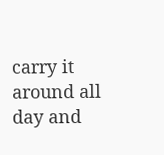carry it around all day and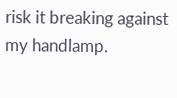risk it breaking against my handlamp.